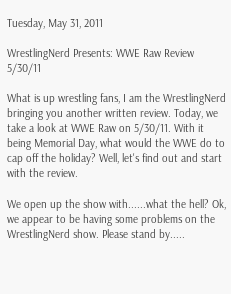Tuesday, May 31, 2011

WrestlingNerd Presents: WWE Raw Review 5/30/11

What is up wrestling fans, I am the WrestlingNerd bringing you another written review. Today, we take a look at WWE Raw on 5/30/11. With it being Memorial Day, what would the WWE do to cap off the holiday? Well, let's find out and start with the review.

We open up the show with......what the hell? Ok, we appear to be having some problems on the WrestlingNerd show. Please stand by.....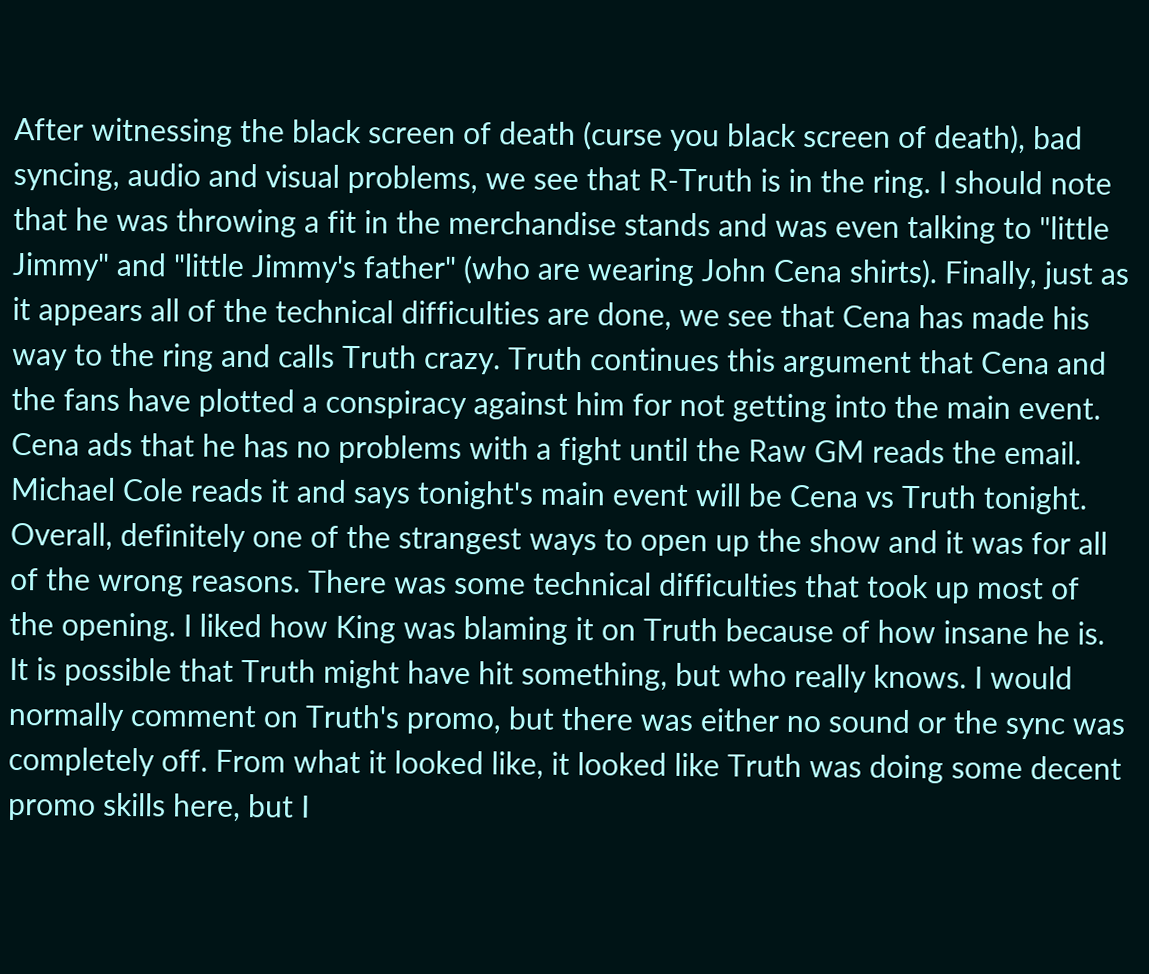After witnessing the black screen of death (curse you black screen of death), bad syncing, audio and visual problems, we see that R-Truth is in the ring. I should note that he was throwing a fit in the merchandise stands and was even talking to "little Jimmy" and "little Jimmy's father" (who are wearing John Cena shirts). Finally, just as it appears all of the technical difficulties are done, we see that Cena has made his way to the ring and calls Truth crazy. Truth continues this argument that Cena and the fans have plotted a conspiracy against him for not getting into the main event. Cena ads that he has no problems with a fight until the Raw GM reads the email. Michael Cole reads it and says tonight's main event will be Cena vs Truth tonight. Overall, definitely one of the strangest ways to open up the show and it was for all of the wrong reasons. There was some technical difficulties that took up most of the opening. I liked how King was blaming it on Truth because of how insane he is. It is possible that Truth might have hit something, but who really knows. I would normally comment on Truth's promo, but there was either no sound or the sync was completely off. From what it looked like, it looked like Truth was doing some decent promo skills here, but I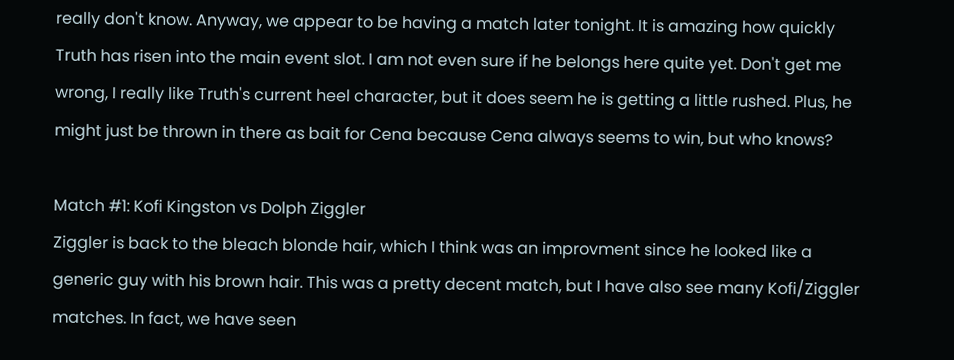really don't know. Anyway, we appear to be having a match later tonight. It is amazing how quickly Truth has risen into the main event slot. I am not even sure if he belongs here quite yet. Don't get me wrong, I really like Truth's current heel character, but it does seem he is getting a little rushed. Plus, he might just be thrown in there as bait for Cena because Cena always seems to win, but who knows?

Match #1: Kofi Kingston vs Dolph Ziggler
Ziggler is back to the bleach blonde hair, which I think was an improvment since he looked like a generic guy with his brown hair. This was a pretty decent match, but I have also see many Kofi/Ziggler matches. In fact, we have seen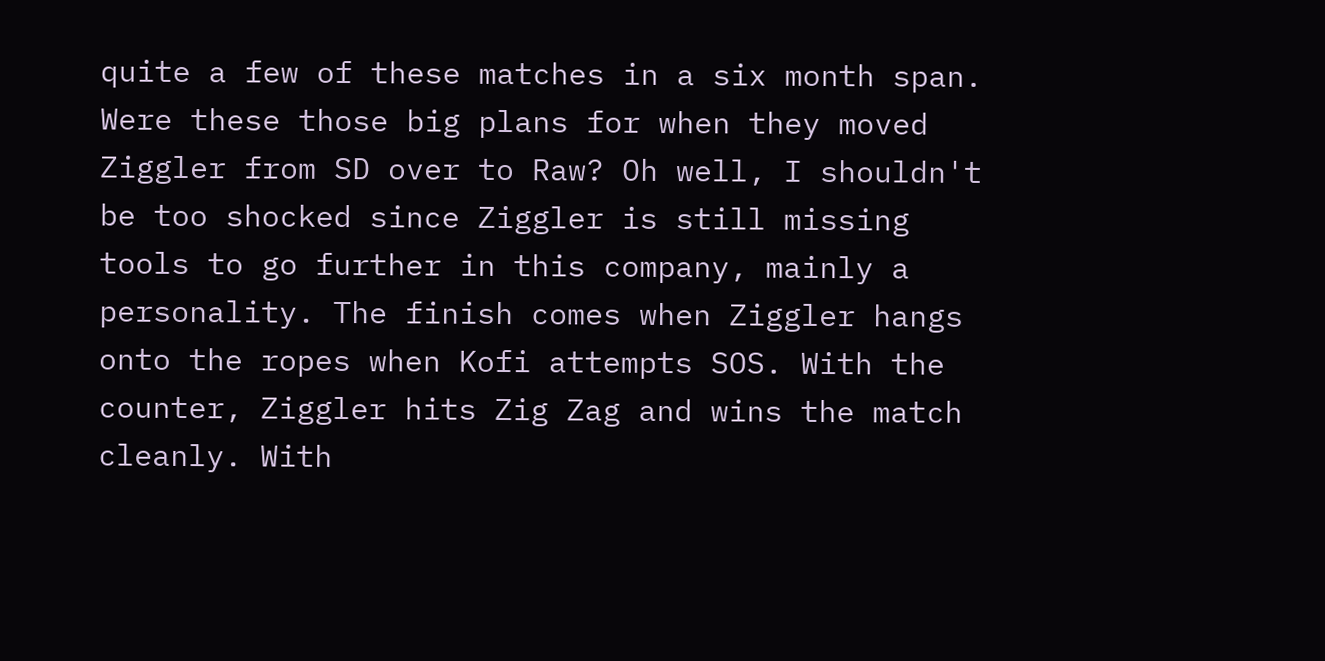quite a few of these matches in a six month span. Were these those big plans for when they moved Ziggler from SD over to Raw? Oh well, I shouldn't be too shocked since Ziggler is still missing tools to go further in this company, mainly a personality. The finish comes when Ziggler hangs onto the ropes when Kofi attempts SOS. With the counter, Ziggler hits Zig Zag and wins the match cleanly. With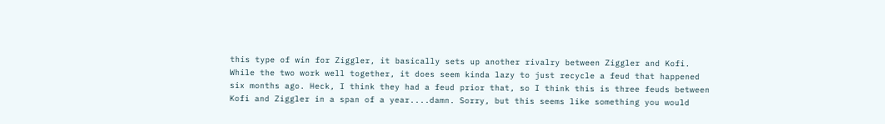this type of win for Ziggler, it basically sets up another rivalry between Ziggler and Kofi. While the two work well together, it does seem kinda lazy to just recycle a feud that happened six months ago. Heck, I think they had a feud prior that, so I think this is three feuds between Kofi and Ziggler in a span of a year....damn. Sorry, but this seems like something you would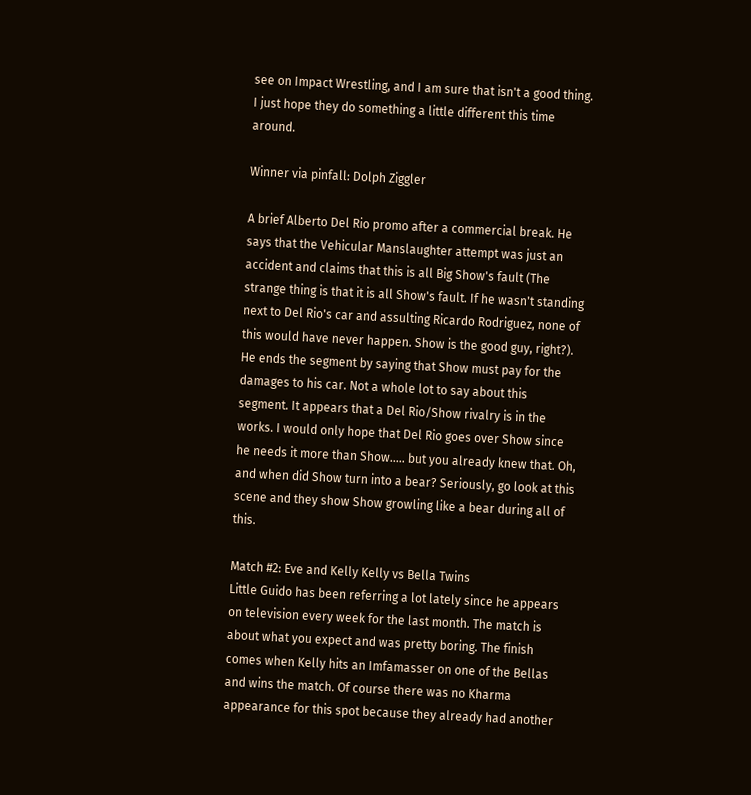see on Impact Wrestling, and I am sure that isn't a good thing. I just hope they do something a little different this time around.

Winner via pinfall: Dolph Ziggler

A brief Alberto Del Rio promo after a commercial break. He says that the Vehicular Manslaughter attempt was just an accident and claims that this is all Big Show's fault (The strange thing is that it is all Show's fault. If he wasn't standing next to Del Rio's car and assulting Ricardo Rodriguez, none of this would have never happen. Show is the good guy, right?). He ends the segment by saying that Show must pay for the damages to his car. Not a whole lot to say about this segment. It appears that a Del Rio/Show rivalry is in the works. I would only hope that Del Rio goes over Show since he needs it more than Show..... but you already knew that. Oh, and when did Show turn into a bear? Seriously, go look at this scene and they show Show growling like a bear during all of this.

Match #2: Eve and Kelly Kelly vs Bella Twins
Little Guido has been referring a lot lately since he appears on television every week for the last month. The match is about what you expect and was pretty boring. The finish comes when Kelly hits an Imfamasser on one of the Bellas and wins the match. Of course there was no Kharma appearance for this spot because they already had another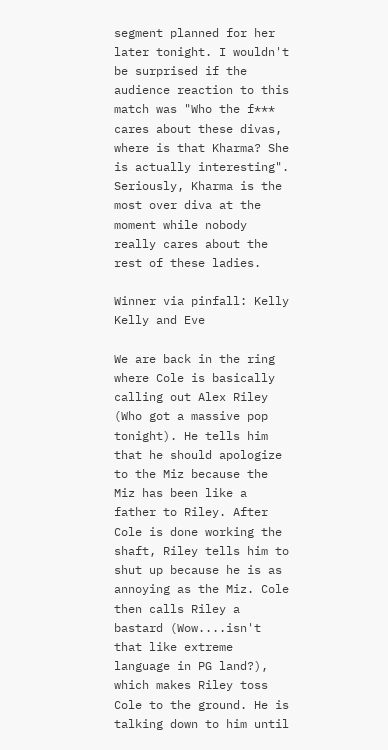segment planned for her later tonight. I wouldn't be surprised if the audience reaction to this match was "Who the f*** cares about these divas, where is that Kharma? She is actually interesting". Seriously, Kharma is the most over diva at the moment while nobody really cares about the rest of these ladies.

Winner via pinfall: Kelly Kelly and Eve

We are back in the ring where Cole is basically calling out Alex Riley (Who got a massive pop tonight). He tells him that he should apologize to the Miz because the Miz has been like a father to Riley. After Cole is done working the shaft, Riley tells him to shut up because he is as annoying as the Miz. Cole then calls Riley a bastard (Wow....isn't that like extreme language in PG land?), which makes Riley toss Cole to the ground. He is talking down to him until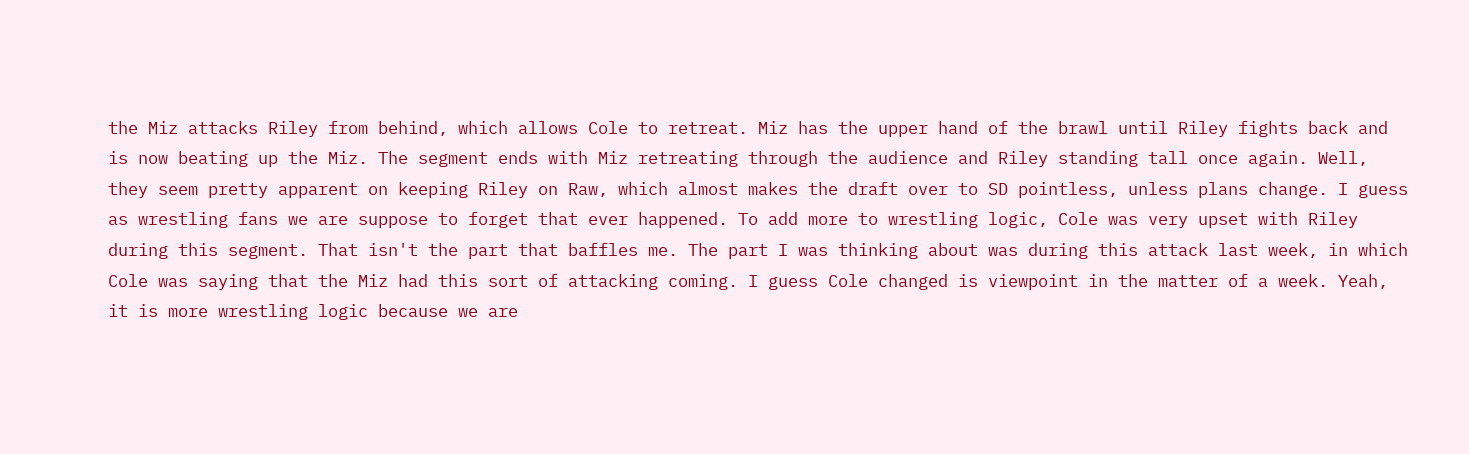the Miz attacks Riley from behind, which allows Cole to retreat. Miz has the upper hand of the brawl until Riley fights back and is now beating up the Miz. The segment ends with Miz retreating through the audience and Riley standing tall once again. Well, they seem pretty apparent on keeping Riley on Raw, which almost makes the draft over to SD pointless, unless plans change. I guess as wrestling fans we are suppose to forget that ever happened. To add more to wrestling logic, Cole was very upset with Riley during this segment. That isn't the part that baffles me. The part I was thinking about was during this attack last week, in which Cole was saying that the Miz had this sort of attacking coming. I guess Cole changed is viewpoint in the matter of a week. Yeah, it is more wrestling logic because we are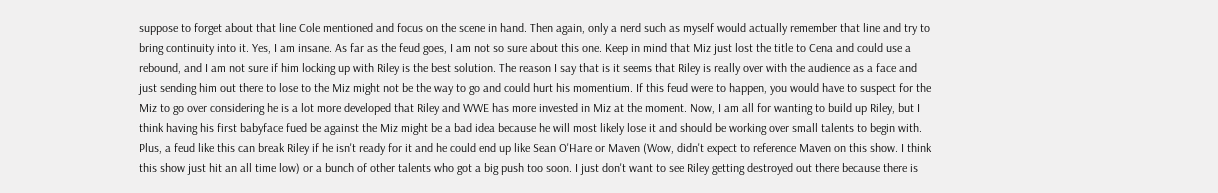suppose to forget about that line Cole mentioned and focus on the scene in hand. Then again, only a nerd such as myself would actually remember that line and try to bring continuity into it. Yes, I am insane. As far as the feud goes, I am not so sure about this one. Keep in mind that Miz just lost the title to Cena and could use a rebound, and I am not sure if him locking up with Riley is the best solution. The reason I say that is it seems that Riley is really over with the audience as a face and just sending him out there to lose to the Miz might not be the way to go and could hurt his momentium. If this feud were to happen, you would have to suspect for the Miz to go over considering he is a lot more developed that Riley and WWE has more invested in Miz at the moment. Now, I am all for wanting to build up Riley, but I think having his first babyface fued be against the Miz might be a bad idea because he will most likely lose it and should be working over small talents to begin with. Plus, a feud like this can break Riley if he isn't ready for it and he could end up like Sean O'Hare or Maven (Wow, didn't expect to reference Maven on this show. I think this show just hit an all time low) or a bunch of other talents who got a big push too soon. I just don't want to see Riley getting destroyed out there because there is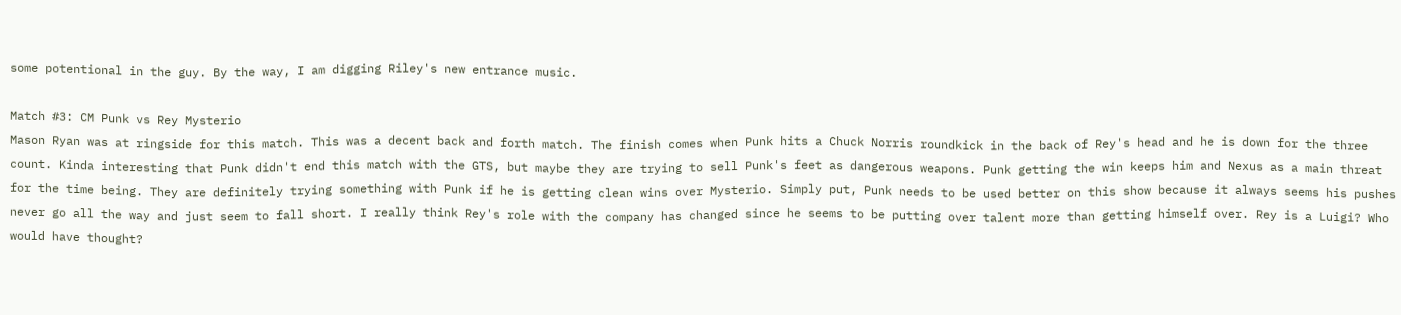some potentional in the guy. By the way, I am digging Riley's new entrance music.

Match #3: CM Punk vs Rey Mysterio
Mason Ryan was at ringside for this match. This was a decent back and forth match. The finish comes when Punk hits a Chuck Norris roundkick in the back of Rey's head and he is down for the three count. Kinda interesting that Punk didn't end this match with the GTS, but maybe they are trying to sell Punk's feet as dangerous weapons. Punk getting the win keeps him and Nexus as a main threat for the time being. They are definitely trying something with Punk if he is getting clean wins over Mysterio. Simply put, Punk needs to be used better on this show because it always seems his pushes never go all the way and just seem to fall short. I really think Rey's role with the company has changed since he seems to be putting over talent more than getting himself over. Rey is a Luigi? Who would have thought?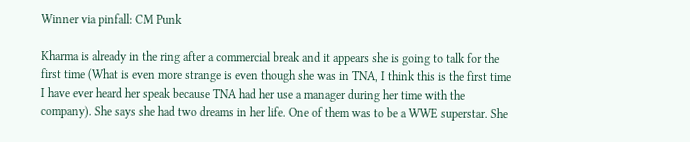Winner via pinfall: CM Punk

Kharma is already in the ring after a commercial break and it appears she is going to talk for the first time (What is even more strange is even though she was in TNA, I think this is the first time I have ever heard her speak because TNA had her use a manager during her time with the company). She says she had two dreams in her life. One of them was to be a WWE superstar. She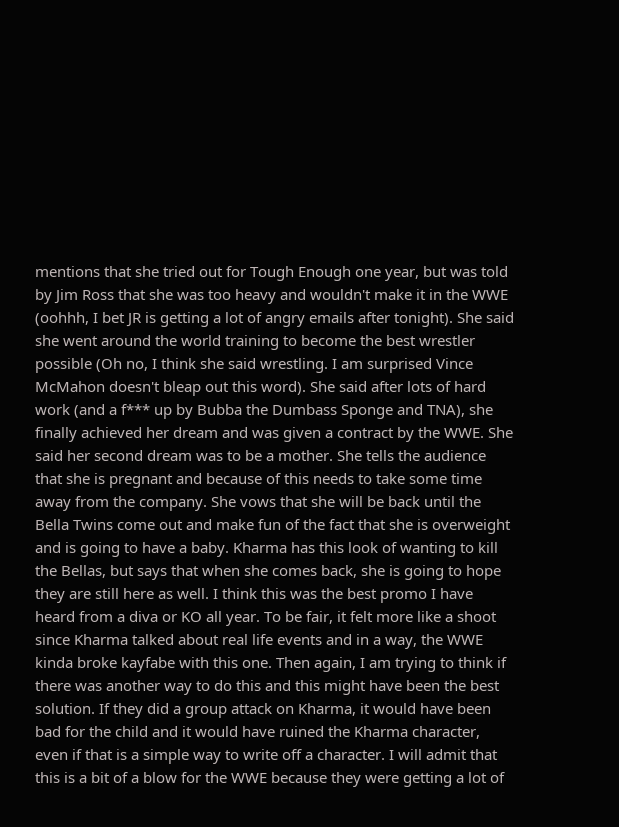mentions that she tried out for Tough Enough one year, but was told by Jim Ross that she was too heavy and wouldn't make it in the WWE (oohhh, I bet JR is getting a lot of angry emails after tonight). She said she went around the world training to become the best wrestler possible (Oh no, I think she said wrestling. I am surprised Vince McMahon doesn't bleap out this word). She said after lots of hard work (and a f*** up by Bubba the Dumbass Sponge and TNA), she finally achieved her dream and was given a contract by the WWE. She said her second dream was to be a mother. She tells the audience that she is pregnant and because of this needs to take some time away from the company. She vows that she will be back until the Bella Twins come out and make fun of the fact that she is overweight and is going to have a baby. Kharma has this look of wanting to kill the Bellas, but says that when she comes back, she is going to hope they are still here as well. I think this was the best promo I have heard from a diva or KO all year. To be fair, it felt more like a shoot since Kharma talked about real life events and in a way, the WWE kinda broke kayfabe with this one. Then again, I am trying to think if there was another way to do this and this might have been the best solution. If they did a group attack on Kharma, it would have been bad for the child and it would have ruined the Kharma character, even if that is a simple way to write off a character. I will admit that this is a bit of a blow for the WWE because they were getting a lot of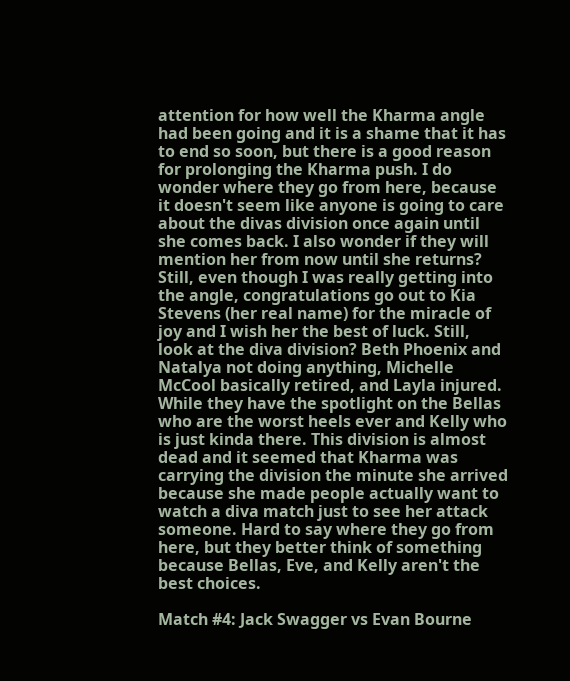attention for how well the Kharma angle had been going and it is a shame that it has to end so soon, but there is a good reason for prolonging the Kharma push. I do wonder where they go from here, because it doesn't seem like anyone is going to care about the divas division once again until she comes back. I also wonder if they will mention her from now until she returns? Still, even though I was really getting into the angle, congratulations go out to Kia Stevens (her real name) for the miracle of joy and I wish her the best of luck. Still, look at the diva division? Beth Phoenix and Natalya not doing anything, Michelle McCool basically retired, and Layla injured. While they have the spotlight on the Bellas who are the worst heels ever and Kelly who is just kinda there. This division is almost dead and it seemed that Kharma was carrying the division the minute she arrived because she made people actually want to watch a diva match just to see her attack someone. Hard to say where they go from here, but they better think of something because Bellas, Eve, and Kelly aren't the best choices.

Match #4: Jack Swagger vs Evan Bourne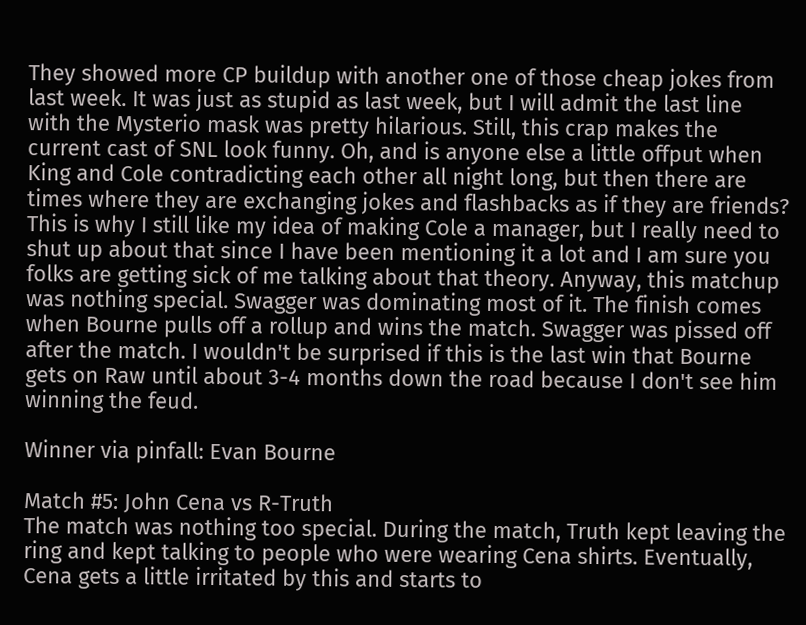They showed more CP buildup with another one of those cheap jokes from last week. It was just as stupid as last week, but I will admit the last line with the Mysterio mask was pretty hilarious. Still, this crap makes the current cast of SNL look funny. Oh, and is anyone else a little offput when King and Cole contradicting each other all night long, but then there are times where they are exchanging jokes and flashbacks as if they are friends? This is why I still like my idea of making Cole a manager, but I really need to shut up about that since I have been mentioning it a lot and I am sure you folks are getting sick of me talking about that theory. Anyway, this matchup was nothing special. Swagger was dominating most of it. The finish comes when Bourne pulls off a rollup and wins the match. Swagger was pissed off after the match. I wouldn't be surprised if this is the last win that Bourne gets on Raw until about 3-4 months down the road because I don't see him winning the feud.

Winner via pinfall: Evan Bourne

Match #5: John Cena vs R-Truth
The match was nothing too special. During the match, Truth kept leaving the ring and kept talking to people who were wearing Cena shirts. Eventually, Cena gets a little irritated by this and starts to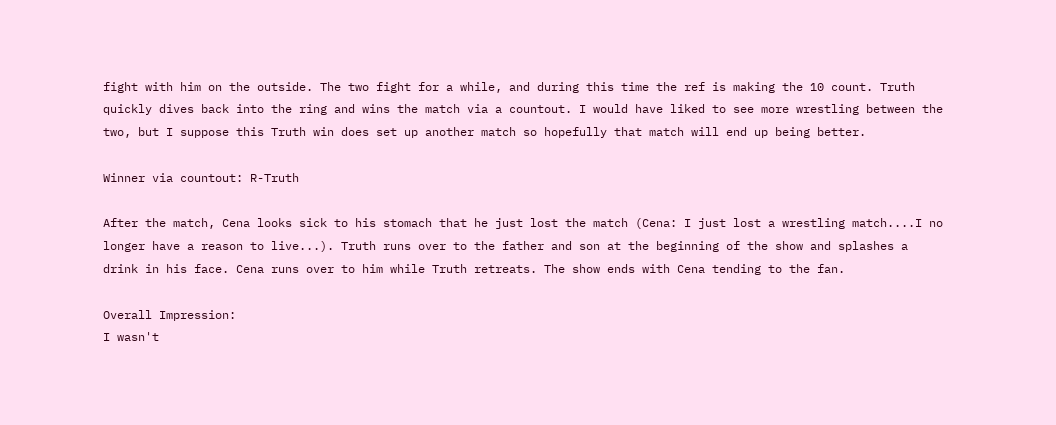fight with him on the outside. The two fight for a while, and during this time the ref is making the 10 count. Truth quickly dives back into the ring and wins the match via a countout. I would have liked to see more wrestling between the two, but I suppose this Truth win does set up another match so hopefully that match will end up being better.

Winner via countout: R-Truth

After the match, Cena looks sick to his stomach that he just lost the match (Cena: I just lost a wrestling match....I no longer have a reason to live...). Truth runs over to the father and son at the beginning of the show and splashes a drink in his face. Cena runs over to him while Truth retreats. The show ends with Cena tending to the fan.

Overall Impression:
I wasn't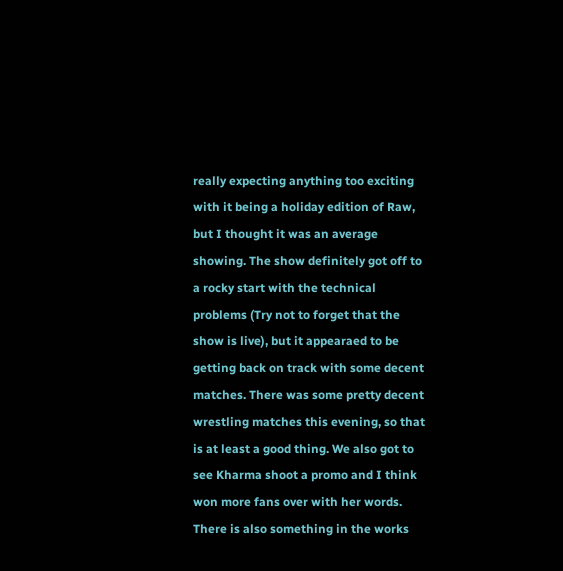really expecting anything too exciting with it being a holiday edition of Raw, but I thought it was an average showing. The show definitely got off to a rocky start with the technical problems (Try not to forget that the show is live), but it appearaed to be getting back on track with some decent matches. There was some pretty decent wrestling matches this evening, so that is at least a good thing. We also got to see Kharma shoot a promo and I think won more fans over with her words. There is also something in the works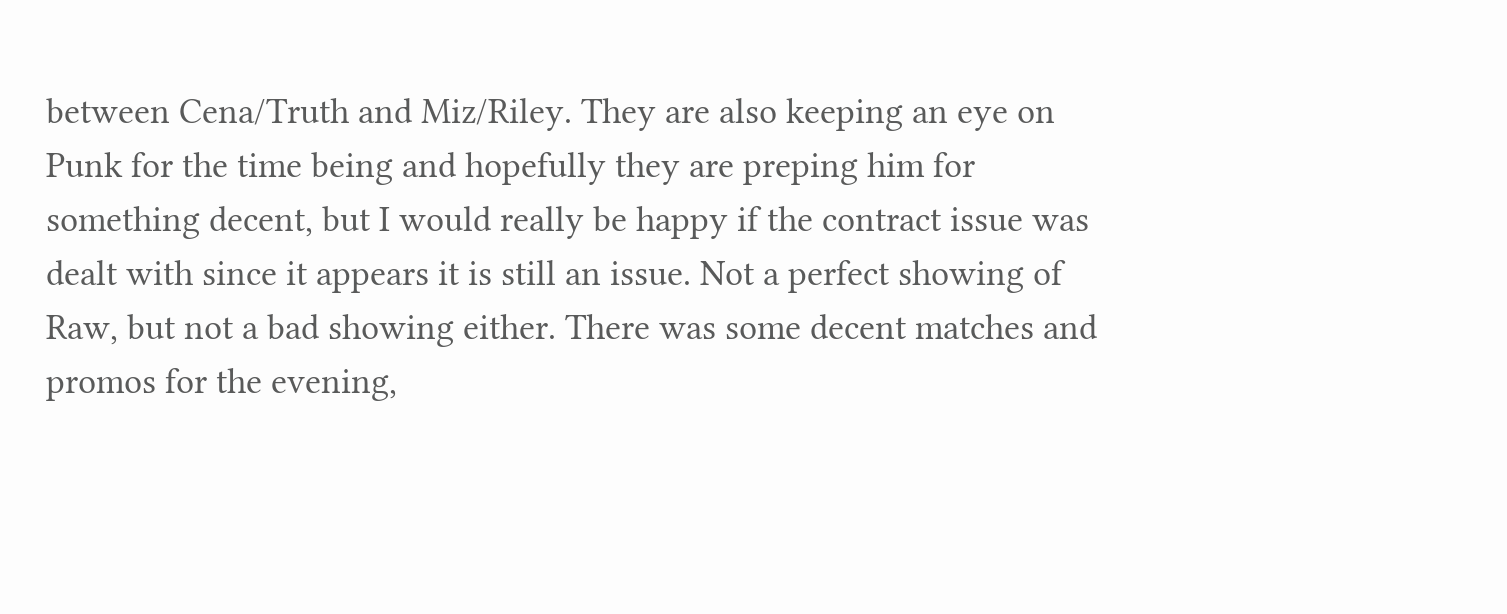between Cena/Truth and Miz/Riley. They are also keeping an eye on Punk for the time being and hopefully they are preping him for something decent, but I would really be happy if the contract issue was dealt with since it appears it is still an issue. Not a perfect showing of Raw, but not a bad showing either. There was some decent matches and promos for the evening,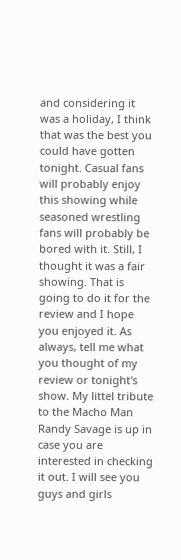and considering it was a holiday, I think that was the best you could have gotten tonight. Casual fans will probably enjoy this showing while seasoned wrestling fans will probably be bored with it. Still, I thought it was a fair showing. That is going to do it for the review and I hope you enjoyed it. As always, tell me what you thought of my review or tonight's show. My littel tribute to the Macho Man Randy Savage is up in case you are interested in checking it out. I will see you guys and girls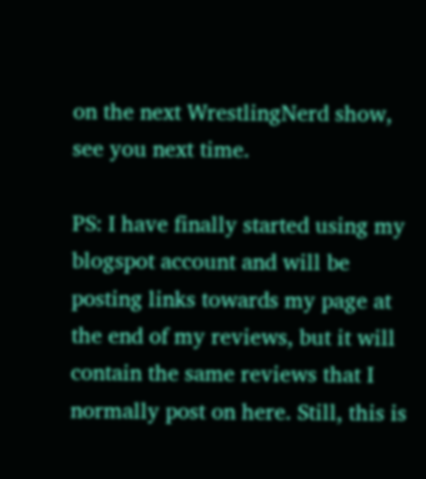on the next WrestlingNerd show, see you next time.

PS: I have finally started using my blogspot account and will be posting links towards my page at the end of my reviews, but it will contain the same reviews that I normally post on here. Still, this is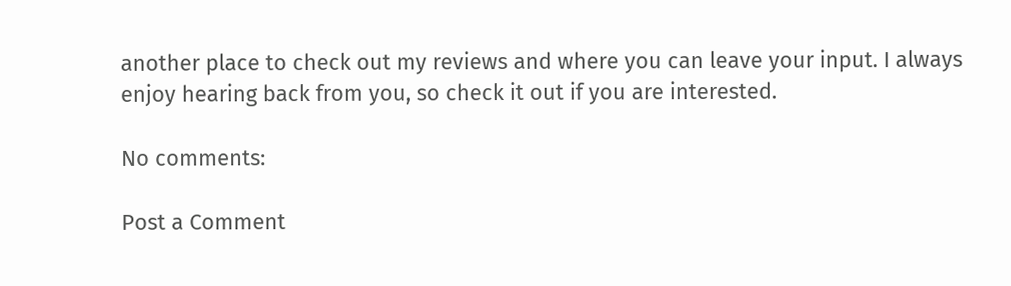another place to check out my reviews and where you can leave your input. I always enjoy hearing back from you, so check it out if you are interested.

No comments:

Post a Comment